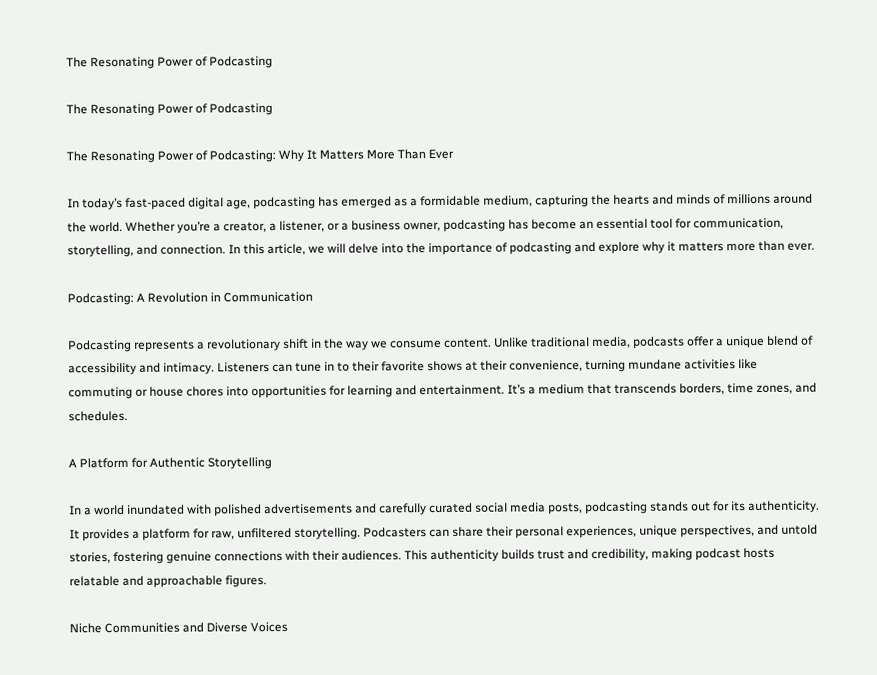The Resonating Power of Podcasting

The Resonating Power of Podcasting

The Resonating Power of Podcasting: Why It Matters More Than Ever

In today’s fast-paced digital age, podcasting has emerged as a formidable medium, capturing the hearts and minds of millions around the world. Whether you’re a creator, a listener, or a business owner, podcasting has become an essential tool for communication, storytelling, and connection. In this article, we will delve into the importance of podcasting and explore why it matters more than ever.

Podcasting: A Revolution in Communication

Podcasting represents a revolutionary shift in the way we consume content. Unlike traditional media, podcasts offer a unique blend of accessibility and intimacy. Listeners can tune in to their favorite shows at their convenience, turning mundane activities like commuting or house chores into opportunities for learning and entertainment. It’s a medium that transcends borders, time zones, and schedules.

A Platform for Authentic Storytelling

In a world inundated with polished advertisements and carefully curated social media posts, podcasting stands out for its authenticity. It provides a platform for raw, unfiltered storytelling. Podcasters can share their personal experiences, unique perspectives, and untold stories, fostering genuine connections with their audiences. This authenticity builds trust and credibility, making podcast hosts relatable and approachable figures.

Niche Communities and Diverse Voices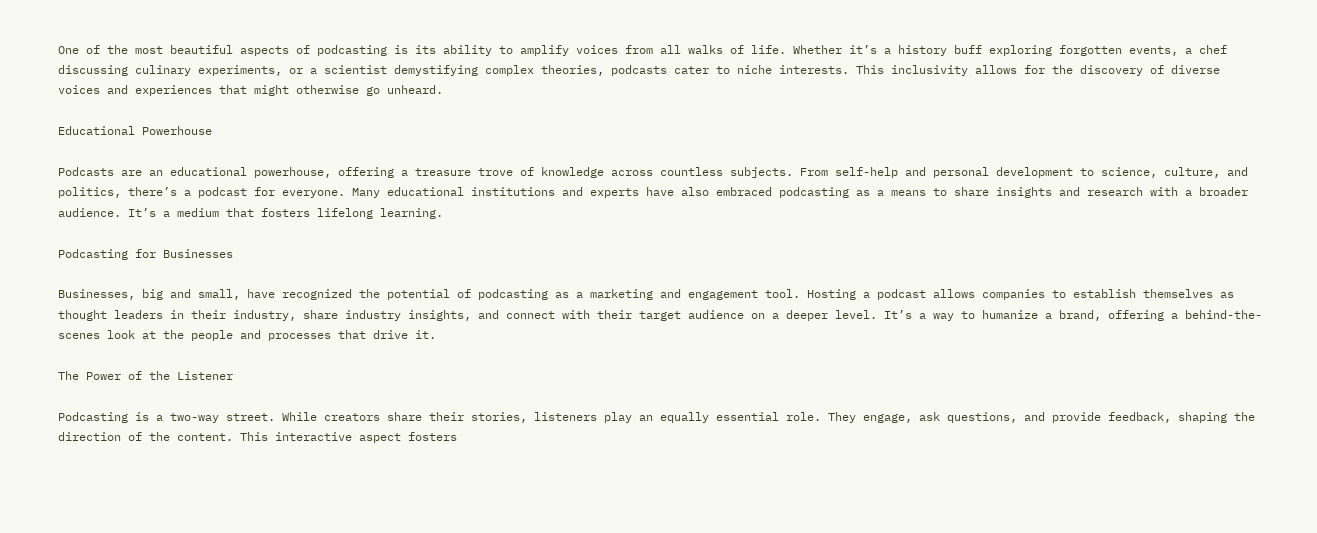One of the most beautiful aspects of podcasting is its ability to amplify voices from all walks of life. Whether it’s a history buff exploring forgotten events, a chef discussing culinary experiments, or a scientist demystifying complex theories, podcasts cater to niche interests. This inclusivity allows for the discovery of diverse voices and experiences that might otherwise go unheard.

Educational Powerhouse

Podcasts are an educational powerhouse, offering a treasure trove of knowledge across countless subjects. From self-help and personal development to science, culture, and politics, there’s a podcast for everyone. Many educational institutions and experts have also embraced podcasting as a means to share insights and research with a broader audience. It’s a medium that fosters lifelong learning.

Podcasting for Businesses

Businesses, big and small, have recognized the potential of podcasting as a marketing and engagement tool. Hosting a podcast allows companies to establish themselves as thought leaders in their industry, share industry insights, and connect with their target audience on a deeper level. It’s a way to humanize a brand, offering a behind-the-scenes look at the people and processes that drive it.

The Power of the Listener

Podcasting is a two-way street. While creators share their stories, listeners play an equally essential role. They engage, ask questions, and provide feedback, shaping the direction of the content. This interactive aspect fosters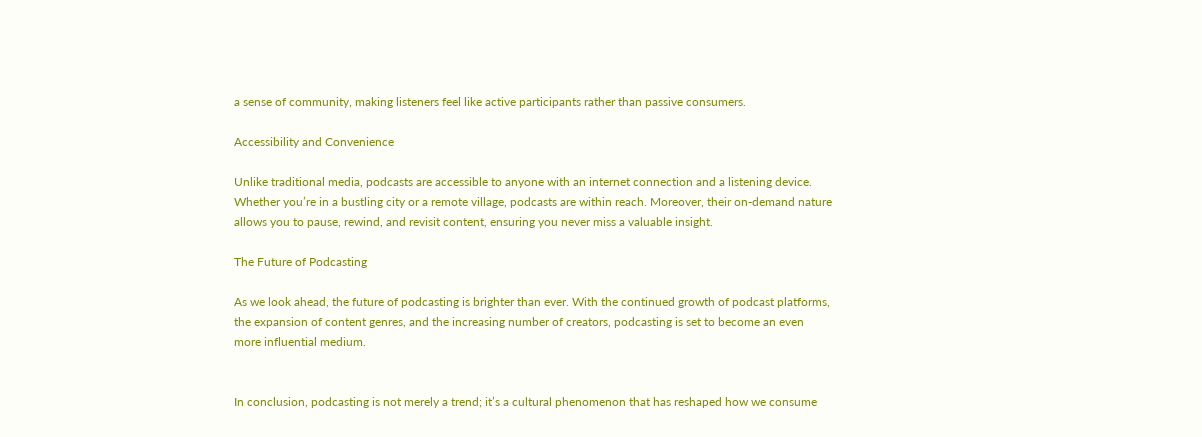a sense of community, making listeners feel like active participants rather than passive consumers.

Accessibility and Convenience

Unlike traditional media, podcasts are accessible to anyone with an internet connection and a listening device. Whether you’re in a bustling city or a remote village, podcasts are within reach. Moreover, their on-demand nature allows you to pause, rewind, and revisit content, ensuring you never miss a valuable insight.

The Future of Podcasting

As we look ahead, the future of podcasting is brighter than ever. With the continued growth of podcast platforms, the expansion of content genres, and the increasing number of creators, podcasting is set to become an even more influential medium.


In conclusion, podcasting is not merely a trend; it’s a cultural phenomenon that has reshaped how we consume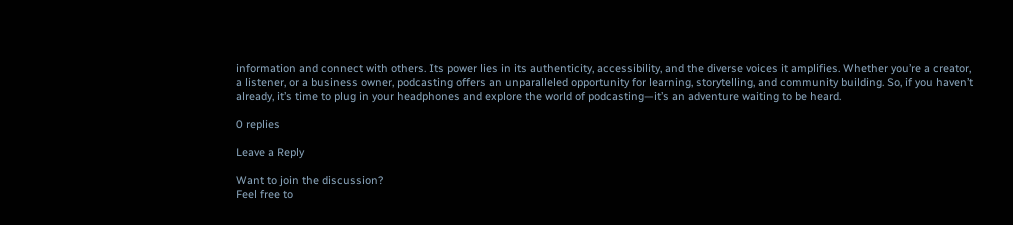information and connect with others. Its power lies in its authenticity, accessibility, and the diverse voices it amplifies. Whether you’re a creator, a listener, or a business owner, podcasting offers an unparalleled opportunity for learning, storytelling, and community building. So, if you haven’t already, it’s time to plug in your headphones and explore the world of podcasting—it’s an adventure waiting to be heard.

0 replies

Leave a Reply

Want to join the discussion?
Feel free to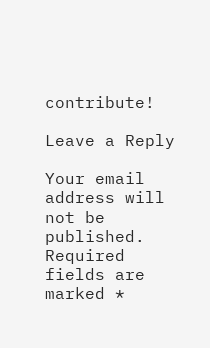contribute!

Leave a Reply

Your email address will not be published. Required fields are marked *